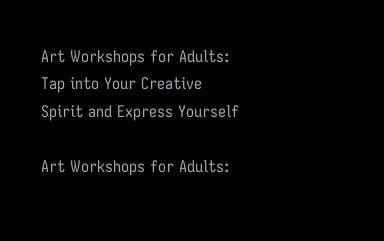Art Workshops for Adults: Tap into Your Creative Spirit and Express Yourself

Art Workshops for Adults: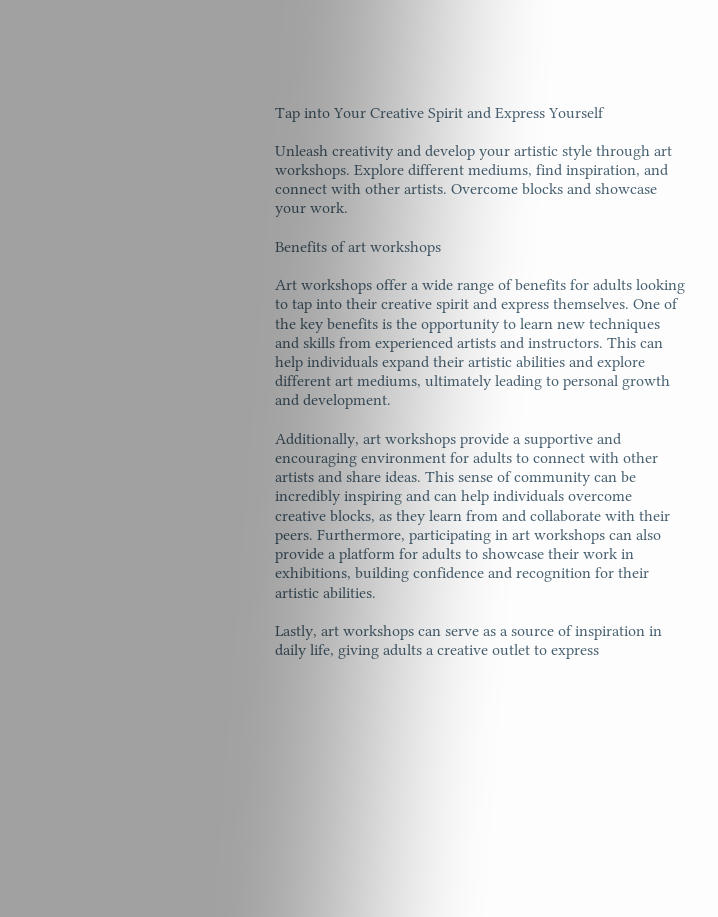Tap into Your Creative Spirit and Express Yourself

Unleash creativity and develop your artistic style through art workshops. Explore different mediums, find inspiration, and connect with other artists. Overcome blocks and showcase your work.

Benefits of art workshops

Art workshops offer a wide range of benefits for adults looking to tap into their creative spirit and express themselves. One of the key benefits is the opportunity to learn new techniques and skills from experienced artists and instructors. This can help individuals expand their artistic abilities and explore different art mediums, ultimately leading to personal growth and development.

Additionally, art workshops provide a supportive and encouraging environment for adults to connect with other artists and share ideas. This sense of community can be incredibly inspiring and can help individuals overcome creative blocks, as they learn from and collaborate with their peers. Furthermore, participating in art workshops can also provide a platform for adults to showcase their work in exhibitions, building confidence and recognition for their artistic abilities.

Lastly, art workshops can serve as a source of inspiration in daily life, giving adults a creative outlet to express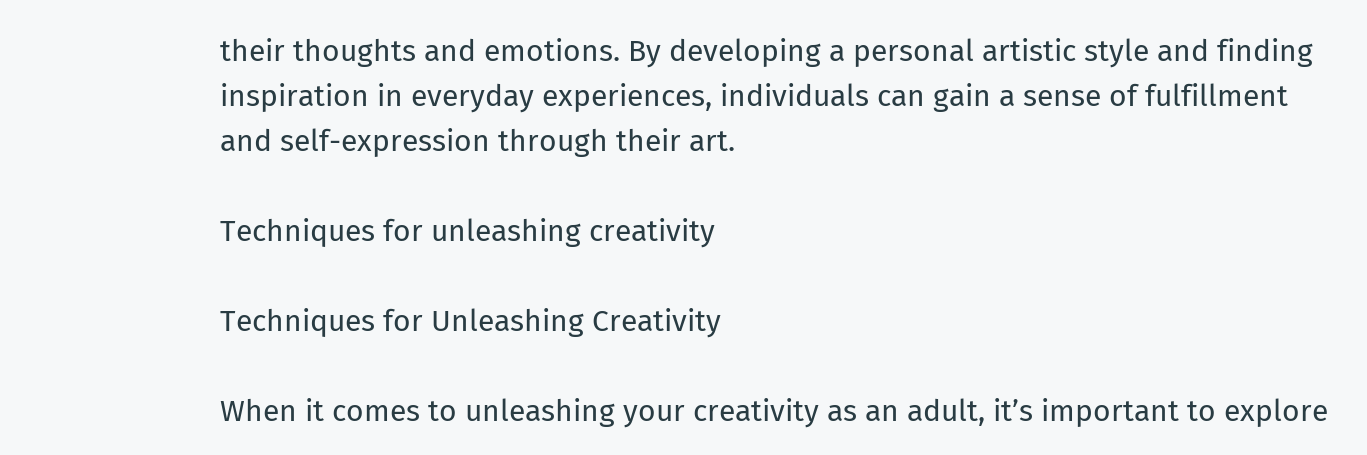their thoughts and emotions. By developing a personal artistic style and finding inspiration in everyday experiences, individuals can gain a sense of fulfillment and self-expression through their art.

Techniques for unleashing creativity

Techniques for Unleashing Creativity

When it comes to unleashing your creativity as an adult, it’s important to explore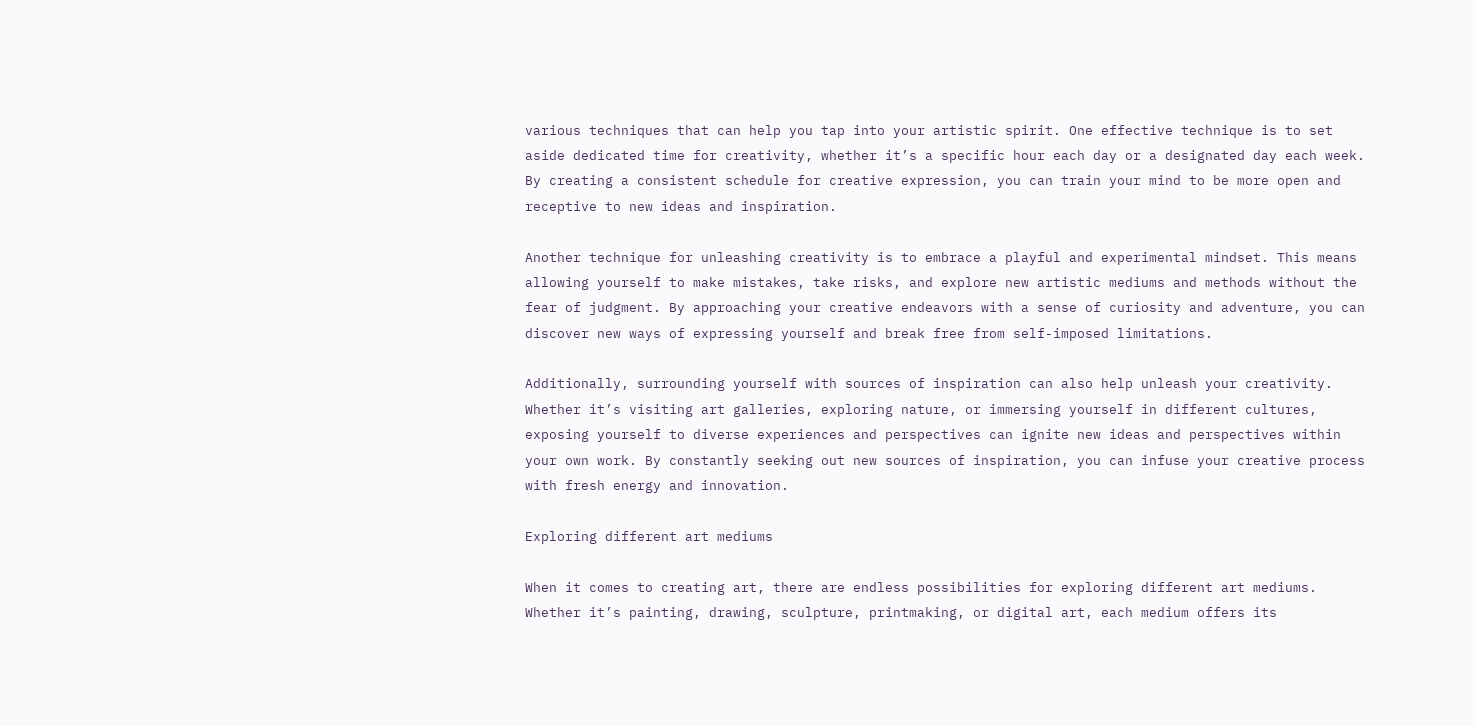various techniques that can help you tap into your artistic spirit. One effective technique is to set aside dedicated time for creativity, whether it’s a specific hour each day or a designated day each week. By creating a consistent schedule for creative expression, you can train your mind to be more open and receptive to new ideas and inspiration.

Another technique for unleashing creativity is to embrace a playful and experimental mindset. This means allowing yourself to make mistakes, take risks, and explore new artistic mediums and methods without the fear of judgment. By approaching your creative endeavors with a sense of curiosity and adventure, you can discover new ways of expressing yourself and break free from self-imposed limitations.

Additionally, surrounding yourself with sources of inspiration can also help unleash your creativity. Whether it’s visiting art galleries, exploring nature, or immersing yourself in different cultures, exposing yourself to diverse experiences and perspectives can ignite new ideas and perspectives within your own work. By constantly seeking out new sources of inspiration, you can infuse your creative process with fresh energy and innovation.

Exploring different art mediums

When it comes to creating art, there are endless possibilities for exploring different art mediums. Whether it’s painting, drawing, sculpture, printmaking, or digital art, each medium offers its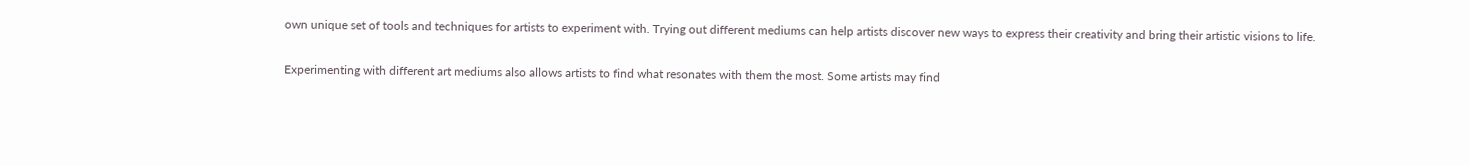own unique set of tools and techniques for artists to experiment with. Trying out different mediums can help artists discover new ways to express their creativity and bring their artistic visions to life.

Experimenting with different art mediums also allows artists to find what resonates with them the most. Some artists may find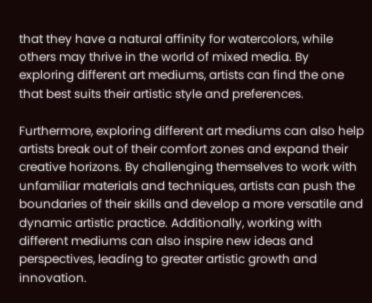that they have a natural affinity for watercolors, while others may thrive in the world of mixed media. By exploring different art mediums, artists can find the one that best suits their artistic style and preferences.

Furthermore, exploring different art mediums can also help artists break out of their comfort zones and expand their creative horizons. By challenging themselves to work with unfamiliar materials and techniques, artists can push the boundaries of their skills and develop a more versatile and dynamic artistic practice. Additionally, working with different mediums can also inspire new ideas and perspectives, leading to greater artistic growth and innovation.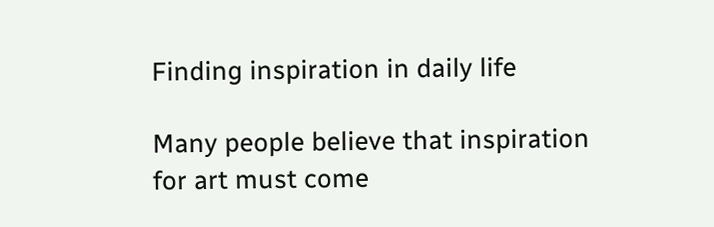Finding inspiration in daily life

Many people believe that inspiration for art must come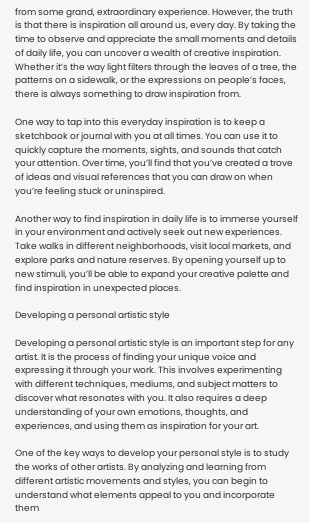from some grand, extraordinary experience. However, the truth is that there is inspiration all around us, every day. By taking the time to observe and appreciate the small moments and details of daily life, you can uncover a wealth of creative inspiration. Whether it’s the way light filters through the leaves of a tree, the patterns on a sidewalk, or the expressions on people’s faces, there is always something to draw inspiration from.

One way to tap into this everyday inspiration is to keep a sketchbook or journal with you at all times. You can use it to quickly capture the moments, sights, and sounds that catch your attention. Over time, you’ll find that you’ve created a trove of ideas and visual references that you can draw on when you’re feeling stuck or uninspired.

Another way to find inspiration in daily life is to immerse yourself in your environment and actively seek out new experiences. Take walks in different neighborhoods, visit local markets, and explore parks and nature reserves. By opening yourself up to new stimuli, you’ll be able to expand your creative palette and find inspiration in unexpected places.

Developing a personal artistic style

Developing a personal artistic style is an important step for any artist. It is the process of finding your unique voice and expressing it through your work. This involves experimenting with different techniques, mediums, and subject matters to discover what resonates with you. It also requires a deep understanding of your own emotions, thoughts, and experiences, and using them as inspiration for your art.

One of the key ways to develop your personal style is to study the works of other artists. By analyzing and learning from different artistic movements and styles, you can begin to understand what elements appeal to you and incorporate them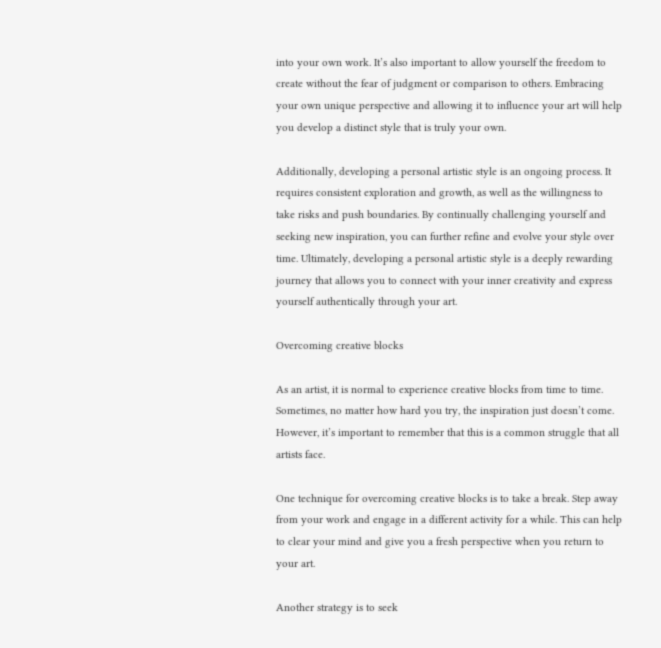into your own work. It’s also important to allow yourself the freedom to create without the fear of judgment or comparison to others. Embracing your own unique perspective and allowing it to influence your art will help you develop a distinct style that is truly your own.

Additionally, developing a personal artistic style is an ongoing process. It requires consistent exploration and growth, as well as the willingness to take risks and push boundaries. By continually challenging yourself and seeking new inspiration, you can further refine and evolve your style over time. Ultimately, developing a personal artistic style is a deeply rewarding journey that allows you to connect with your inner creativity and express yourself authentically through your art.

Overcoming creative blocks

As an artist, it is normal to experience creative blocks from time to time. Sometimes, no matter how hard you try, the inspiration just doesn’t come. However, it’s important to remember that this is a common struggle that all artists face.

One technique for overcoming creative blocks is to take a break. Step away from your work and engage in a different activity for a while. This can help to clear your mind and give you a fresh perspective when you return to your art.

Another strategy is to seek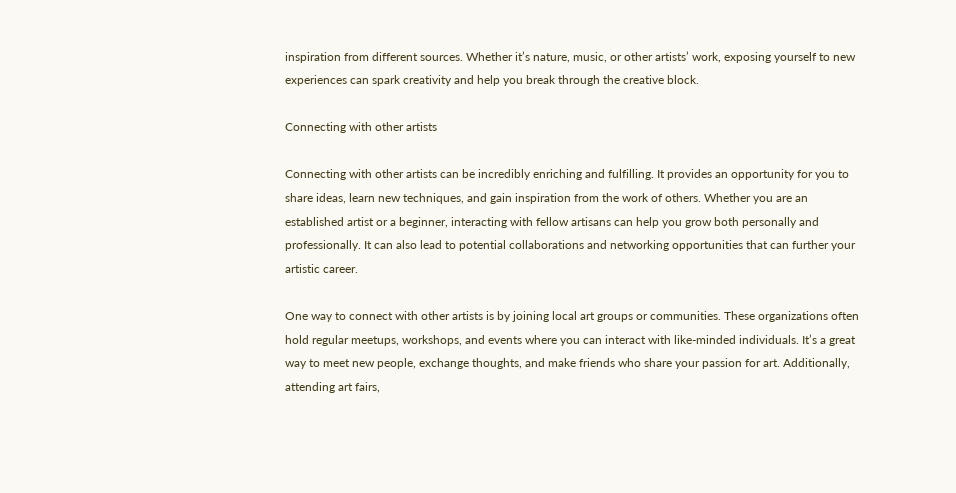inspiration from different sources. Whether it’s nature, music, or other artists’ work, exposing yourself to new experiences can spark creativity and help you break through the creative block.

Connecting with other artists

Connecting with other artists can be incredibly enriching and fulfilling. It provides an opportunity for you to share ideas, learn new techniques, and gain inspiration from the work of others. Whether you are an established artist or a beginner, interacting with fellow artisans can help you grow both personally and professionally. It can also lead to potential collaborations and networking opportunities that can further your artistic career.

One way to connect with other artists is by joining local art groups or communities. These organizations often hold regular meetups, workshops, and events where you can interact with like-minded individuals. It’s a great way to meet new people, exchange thoughts, and make friends who share your passion for art. Additionally, attending art fairs,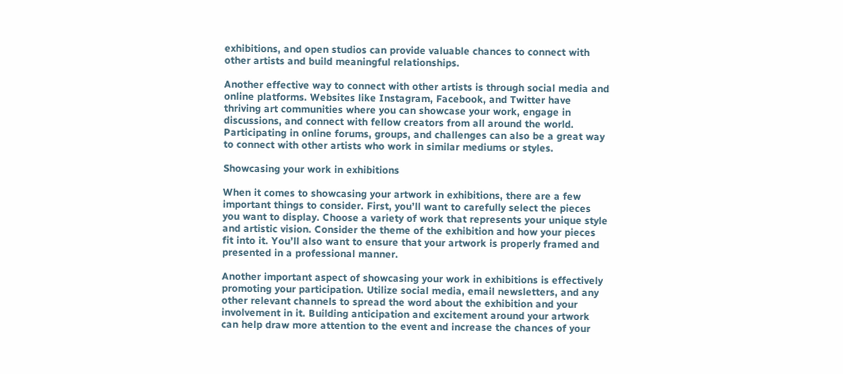exhibitions, and open studios can provide valuable chances to connect with other artists and build meaningful relationships.

Another effective way to connect with other artists is through social media and online platforms. Websites like Instagram, Facebook, and Twitter have thriving art communities where you can showcase your work, engage in discussions, and connect with fellow creators from all around the world. Participating in online forums, groups, and challenges can also be a great way to connect with other artists who work in similar mediums or styles.

Showcasing your work in exhibitions

When it comes to showcasing your artwork in exhibitions, there are a few important things to consider. First, you’ll want to carefully select the pieces you want to display. Choose a variety of work that represents your unique style and artistic vision. Consider the theme of the exhibition and how your pieces fit into it. You’ll also want to ensure that your artwork is properly framed and presented in a professional manner.

Another important aspect of showcasing your work in exhibitions is effectively promoting your participation. Utilize social media, email newsletters, and any other relevant channels to spread the word about the exhibition and your involvement in it. Building anticipation and excitement around your artwork can help draw more attention to the event and increase the chances of your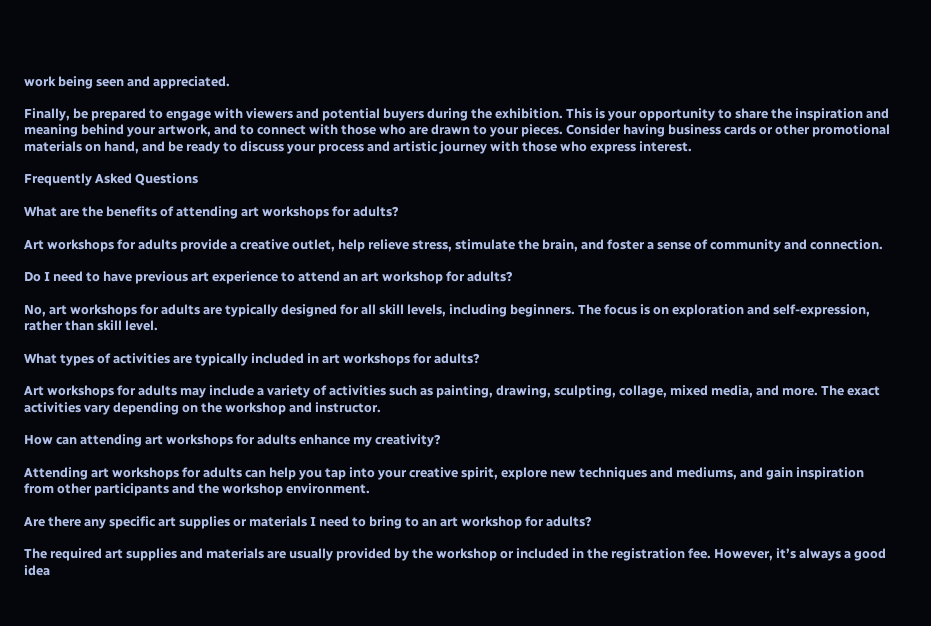work being seen and appreciated.

Finally, be prepared to engage with viewers and potential buyers during the exhibition. This is your opportunity to share the inspiration and meaning behind your artwork, and to connect with those who are drawn to your pieces. Consider having business cards or other promotional materials on hand, and be ready to discuss your process and artistic journey with those who express interest.

Frequently Asked Questions

What are the benefits of attending art workshops for adults?

Art workshops for adults provide a creative outlet, help relieve stress, stimulate the brain, and foster a sense of community and connection.

Do I need to have previous art experience to attend an art workshop for adults?

No, art workshops for adults are typically designed for all skill levels, including beginners. The focus is on exploration and self-expression, rather than skill level.

What types of activities are typically included in art workshops for adults?

Art workshops for adults may include a variety of activities such as painting, drawing, sculpting, collage, mixed media, and more. The exact activities vary depending on the workshop and instructor.

How can attending art workshops for adults enhance my creativity?

Attending art workshops for adults can help you tap into your creative spirit, explore new techniques and mediums, and gain inspiration from other participants and the workshop environment.

Are there any specific art supplies or materials I need to bring to an art workshop for adults?

The required art supplies and materials are usually provided by the workshop or included in the registration fee. However, it’s always a good idea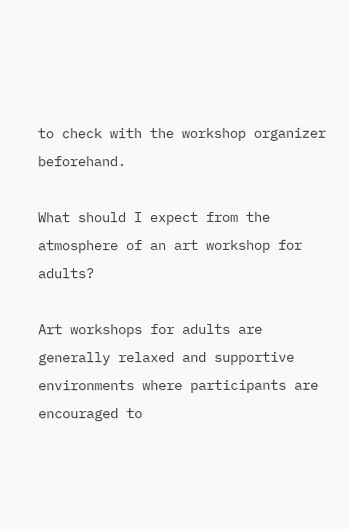to check with the workshop organizer beforehand.

What should I expect from the atmosphere of an art workshop for adults?

Art workshops for adults are generally relaxed and supportive environments where participants are encouraged to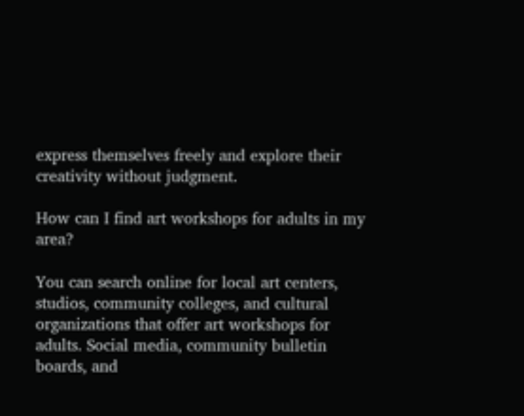express themselves freely and explore their creativity without judgment.

How can I find art workshops for adults in my area?

You can search online for local art centers, studios, community colleges, and cultural organizations that offer art workshops for adults. Social media, community bulletin boards, and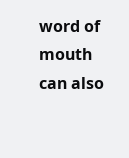word of mouth can also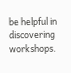be helpful in discovering workshops.